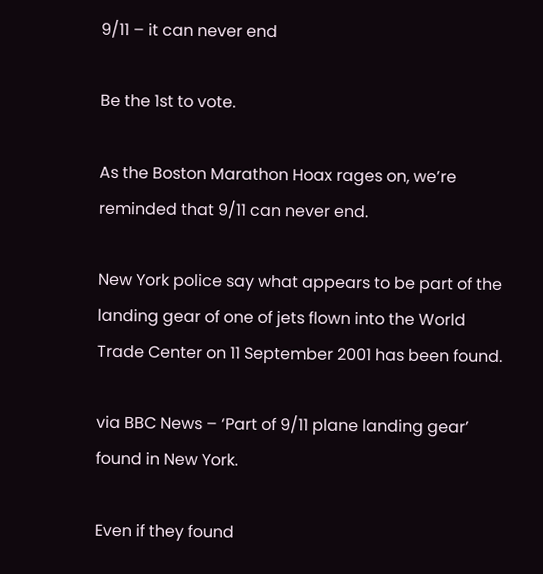9/11 – it can never end

Be the 1st to vote.

As the Boston Marathon Hoax rages on, we’re reminded that 9/11 can never end.

New York police say what appears to be part of the landing gear of one of jets flown into the World Trade Center on 11 September 2001 has been found.

via BBC News – ‘Part of 9/11 plane landing gear’ found in New York.

Even if they found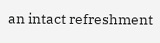an intact refreshment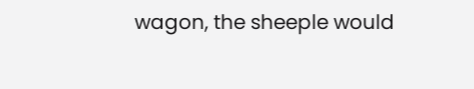wagon, the sheeple would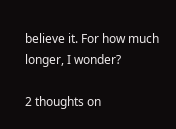believe it. For how much longer, I wonder?

2 thoughts on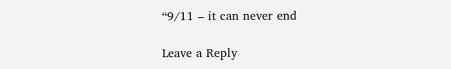“9/11 – it can never end

Leave a Reply